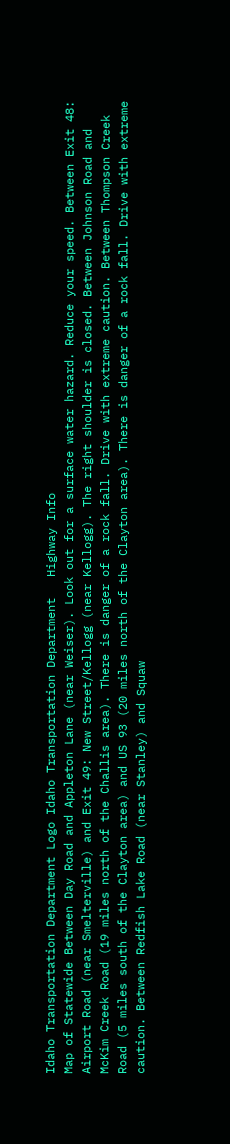Idaho Transportation Department Logo Idaho Transportation Department   Highway Info
Map of Statewide Between Day Road and Appleton Lane (near Weiser). Look out for a surface water hazard. Reduce your speed. Between Exit 48: Airport Road (near Smelterville) and Exit 49: New Street/Kellogg (near Kellogg). The right shoulder is closed. Between Johnson Road and McKim Creek Road (19 miles north of the Challis area). There is danger of a rock fall. Drive with extreme caution. Between Thompson Creek Road (5 miles south of the Clayton area) and US 93 (20 miles north of the Clayton area). There is danger of a rock fall. Drive with extreme caution. Between Redfish Lake Road (near Stanley) and Squaw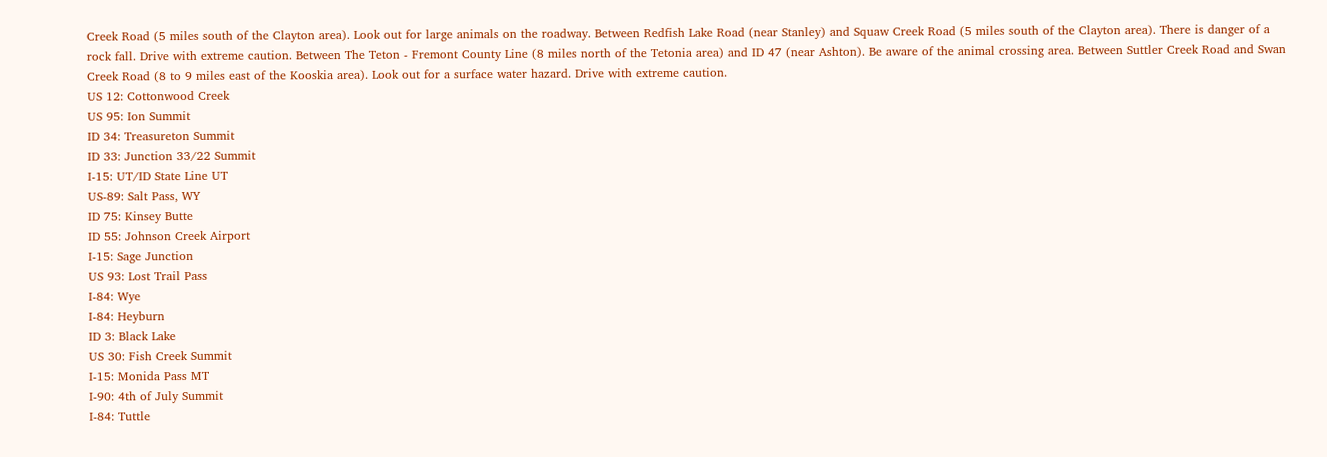Creek Road (5 miles south of the Clayton area). Look out for large animals on the roadway. Between Redfish Lake Road (near Stanley) and Squaw Creek Road (5 miles south of the Clayton area). There is danger of a rock fall. Drive with extreme caution. Between The Teton - Fremont County Line (8 miles north of the Tetonia area) and ID 47 (near Ashton). Be aware of the animal crossing area. Between Suttler Creek Road and Swan Creek Road (8 to 9 miles east of the Kooskia area). Look out for a surface water hazard. Drive with extreme caution.
US 12: Cottonwood Creek
US 95: Ion Summit
ID 34: Treasureton Summit
ID 33: Junction 33/22 Summit
I-15: UT/ID State Line UT
US-89: Salt Pass, WY
ID 75: Kinsey Butte
ID 55: Johnson Creek Airport
I-15: Sage Junction
US 93: Lost Trail Pass
I-84: Wye
I-84: Heyburn
ID 3: Black Lake
US 30: Fish Creek Summit
I-15: Monida Pass MT
I-90: 4th of July Summit
I-84: Tuttle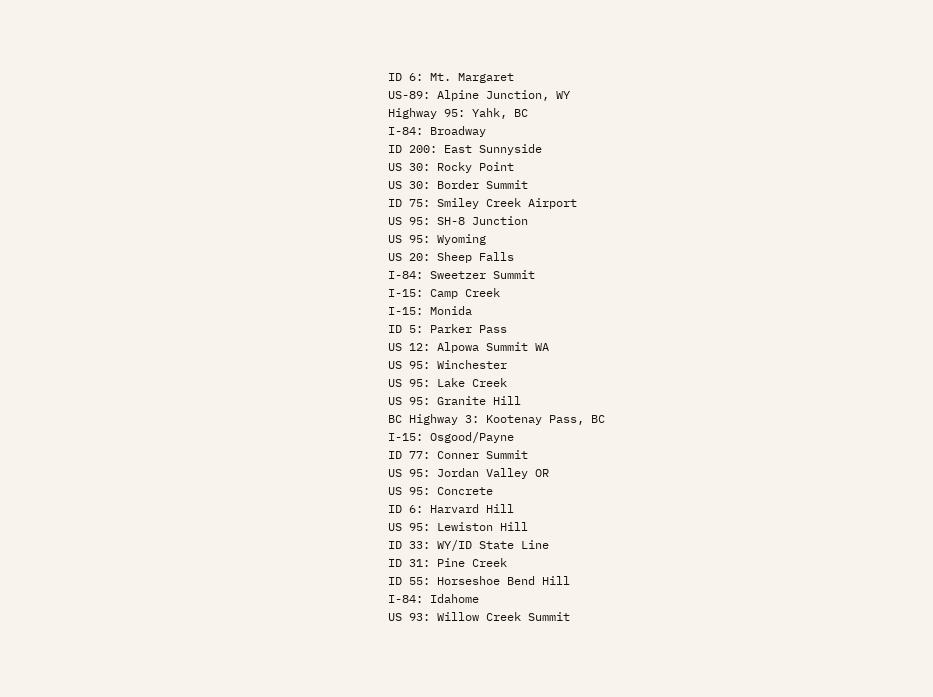ID 6: Mt. Margaret
US-89: Alpine Junction, WY
Highway 95: Yahk, BC
I-84: Broadway
ID 200: East Sunnyside
US 30: Rocky Point
US 30: Border Summit
ID 75: Smiley Creek Airport
US 95: SH-8 Junction
US 95: Wyoming
US 20: Sheep Falls
I-84: Sweetzer Summit
I-15: Camp Creek
I-15: Monida
ID 5: Parker Pass
US 12: Alpowa Summit WA
US 95: Winchester
US 95: Lake Creek
US 95: Granite Hill
BC Highway 3: Kootenay Pass, BC
I-15: Osgood/Payne
ID 77: Conner Summit
US 95: Jordan Valley OR
US 95: Concrete
ID 6: Harvard Hill
US 95: Lewiston Hill
ID 33: WY/ID State Line
ID 31: Pine Creek
ID 55: Horseshoe Bend Hill
I-84: Idahome
US 93: Willow Creek Summit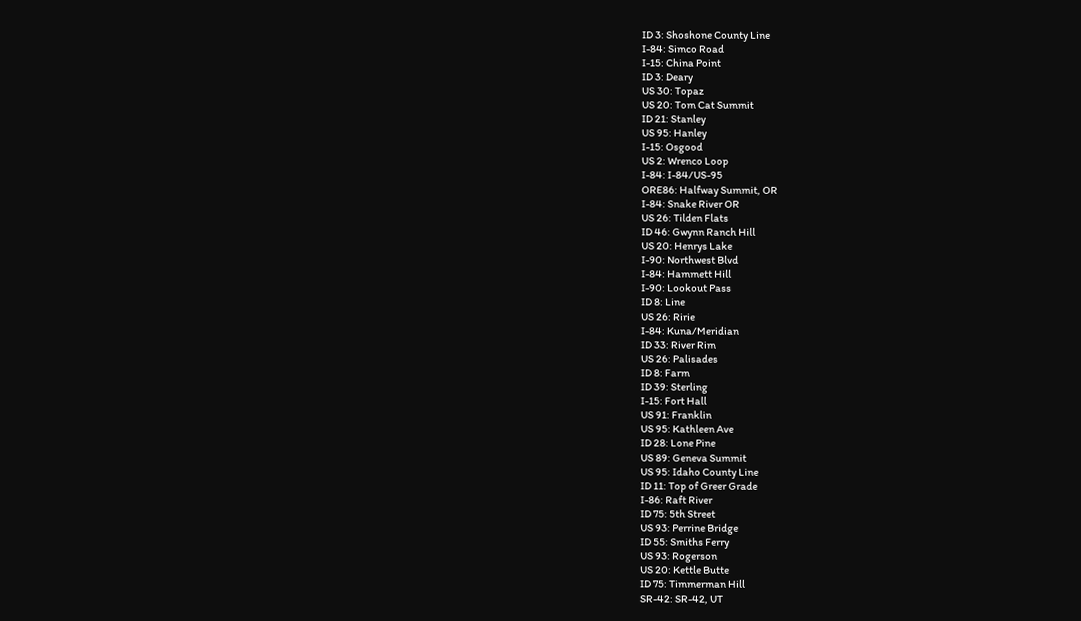ID 3: Shoshone County Line
I-84: Simco Road
I-15: China Point
ID 3: Deary
US 30: Topaz
US 20: Tom Cat Summit
ID 21: Stanley
US 95: Hanley
I-15: Osgood
US 2: Wrenco Loop
I-84: I-84/US-95
ORE86: Halfway Summit, OR
I-84: Snake River OR
US 26: Tilden Flats
ID 46: Gwynn Ranch Hill
US 20: Henrys Lake
I-90: Northwest Blvd
I-84: Hammett Hill
I-90: Lookout Pass
ID 8: Line
US 26: Ririe
I-84: Kuna/Meridian
ID 33: River Rim
US 26: Palisades
ID 8: Farm
ID 39: Sterling
I-15: Fort Hall
US 91: Franklin
US 95: Kathleen Ave
ID 28: Lone Pine
US 89: Geneva Summit
US 95: Idaho County Line
ID 11: Top of Greer Grade
I-86: Raft River
ID 75: 5th Street
US 93: Perrine Bridge
ID 55: Smiths Ferry
US 93: Rogerson
US 20: Kettle Butte
ID 75: Timmerman Hill
SR-42: SR-42, UT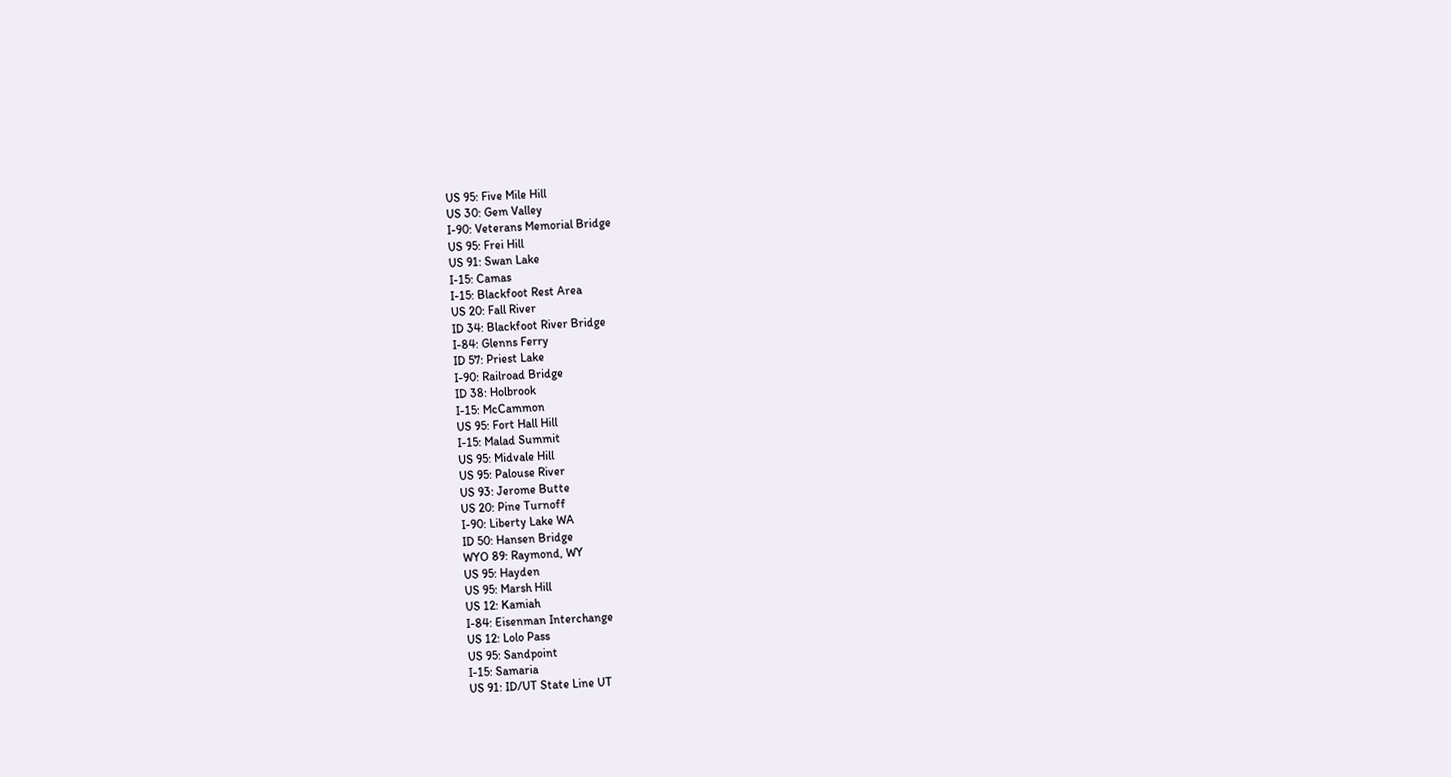US 95: Five Mile Hill
US 30: Gem Valley
I-90: Veterans Memorial Bridge
US 95: Frei Hill
US 91: Swan Lake
I-15: Camas
I-15: Blackfoot Rest Area
US 20: Fall River
ID 34: Blackfoot River Bridge
I-84: Glenns Ferry
ID 57: Priest Lake
I-90: Railroad Bridge
ID 38: Holbrook
I-15: McCammon
US 95: Fort Hall Hill
I-15: Malad Summit
US 95: Midvale Hill
US 95: Palouse River
US 93: Jerome Butte
US 20: Pine Turnoff
I-90: Liberty Lake WA
ID 50: Hansen Bridge
WYO 89: Raymond, WY
US 95: Hayden
US 95: Marsh Hill
US 12: Kamiah
I-84: Eisenman Interchange
US 12: Lolo Pass
US 95: Sandpoint
I-15: Samaria
US 91: ID/UT State Line UT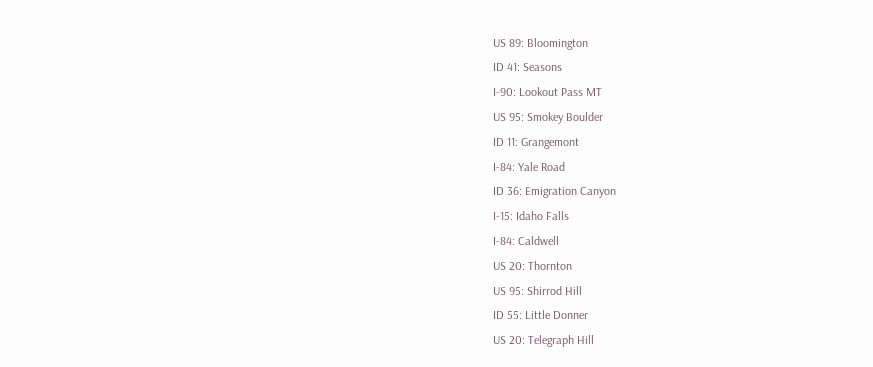US 89: Bloomington
ID 41: Seasons
I-90: Lookout Pass MT
US 95: Smokey Boulder
ID 11: Grangemont
I-84: Yale Road
ID 36: Emigration Canyon
I-15: Idaho Falls
I-84: Caldwell
US 20: Thornton
US 95: Shirrod Hill
ID 55: Little Donner
US 20: Telegraph Hill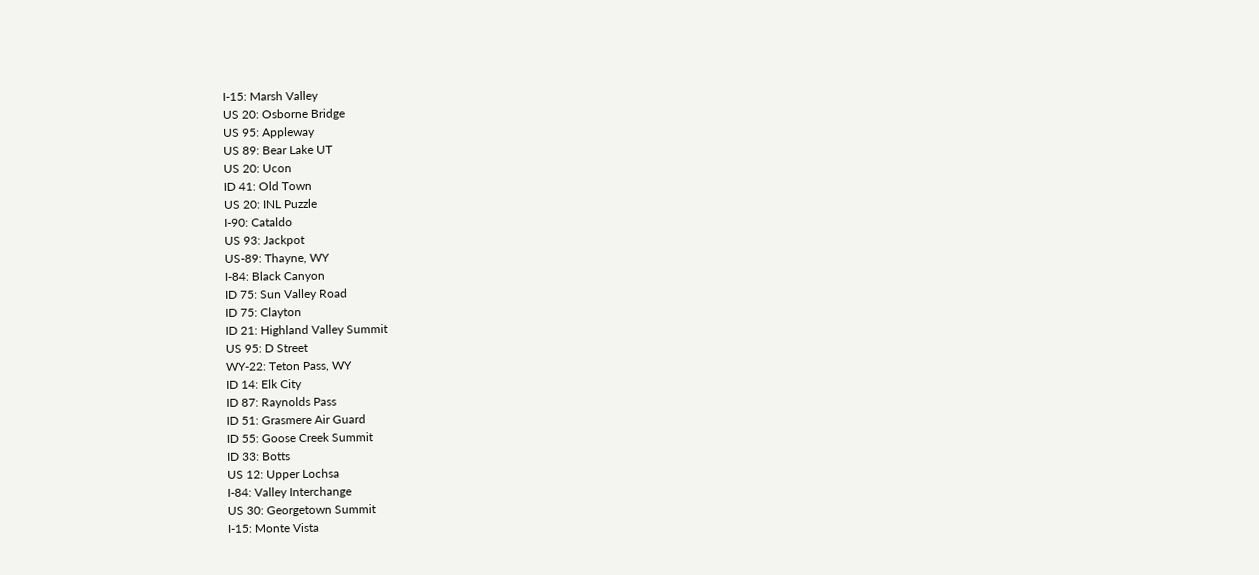I-15: Marsh Valley
US 20: Osborne Bridge
US 95: Appleway
US 89: Bear Lake UT
US 20: Ucon
ID 41: Old Town
US 20: INL Puzzle
I-90: Cataldo
US 93: Jackpot
US-89: Thayne, WY
I-84: Black Canyon
ID 75: Sun Valley Road
ID 75: Clayton
ID 21: Highland Valley Summit
US 95: D Street
WY-22: Teton Pass, WY
ID 14: Elk City
ID 87: Raynolds Pass
ID 51: Grasmere Air Guard
ID 55: Goose Creek Summit
ID 33: Botts
US 12: Upper Lochsa
I-84: Valley Interchange
US 30: Georgetown Summit
I-15: Monte Vista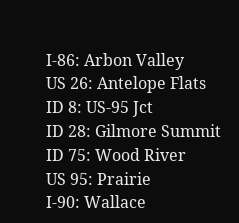I-86: Arbon Valley
US 26: Antelope Flats
ID 8: US-95 Jct
ID 28: Gilmore Summit
ID 75: Wood River
US 95: Prairie
I-90: Wallace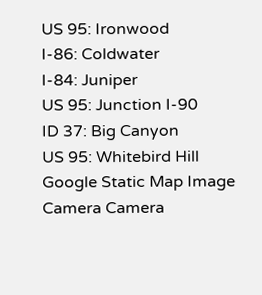US 95: Ironwood
I-86: Coldwater
I-84: Juniper
US 95: Junction I-90
ID 37: Big Canyon
US 95: Whitebird Hill
Google Static Map Image
Camera Camera